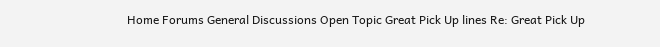Home Forums General Discussions Open Topic Great Pick Up lines Re: Great Pick Up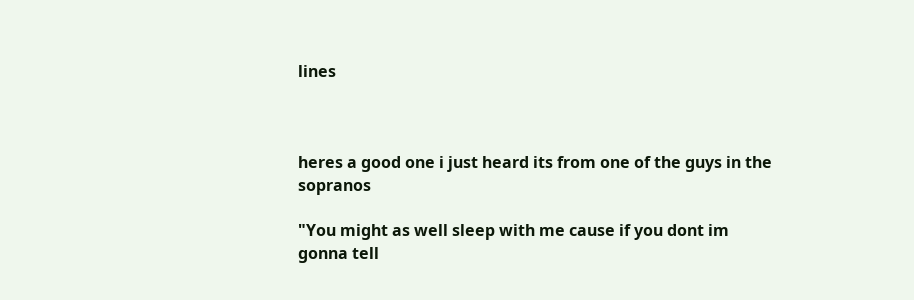lines



heres a good one i just heard its from one of the guys in the sopranos

"You might as well sleep with me cause if you dont im gonna tell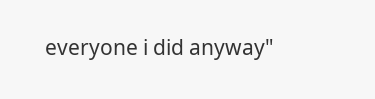everyone i did anyway"